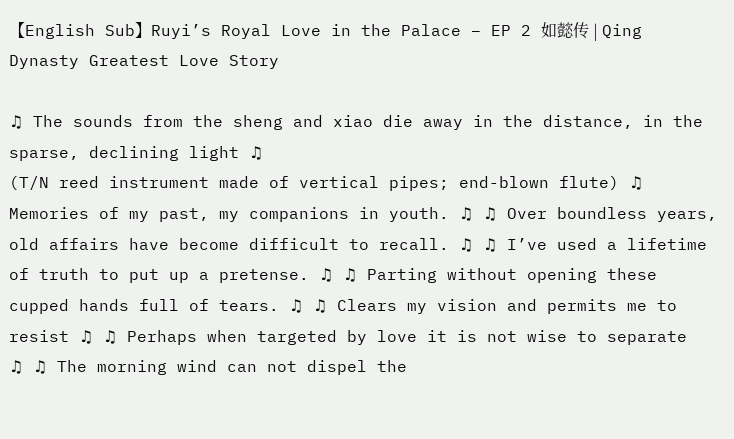【English Sub】Ruyi’s Royal Love in the Palace – EP 2 如懿传 | Qing Dynasty Greatest Love Story

♫ The sounds from the sheng and xiao die away in the distance, in the sparse, declining light ♫
(T/N reed instrument made of vertical pipes; end-blown flute) ♫ Memories of my past, my companions in youth. ♫ ♫ Over boundless years, old affairs have become difficult to recall. ♫ ♫ I’ve used a lifetime of truth to put up a pretense. ♫ ♫ Parting without opening these cupped hands full of tears. ♫ ♫ Clears my vision and permits me to resist ♫ ♫ Perhaps when targeted by love it is not wise to separate
♫ ♫ The morning wind can not dispel the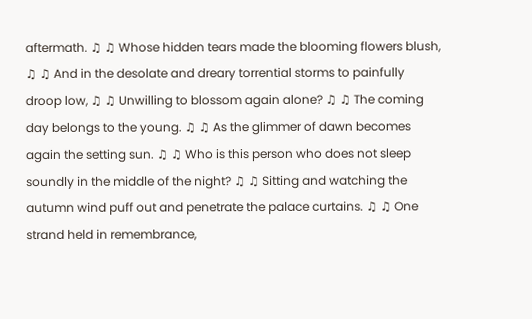aftermath. ♫ ♫ Whose hidden tears made the blooming flowers blush, ♫ ♫ And in the desolate and dreary torrential storms to painfully droop low, ♫ ♫ Unwilling to blossom again alone? ♫ ♫ The coming day belongs to the young. ♫ ♫ As the glimmer of dawn becomes again the setting sun. ♫ ♫ Who is this person who does not sleep soundly in the middle of the night? ♫ ♫ Sitting and watching the autumn wind puff out and penetrate the palace curtains. ♫ ♫ One strand held in remembrance,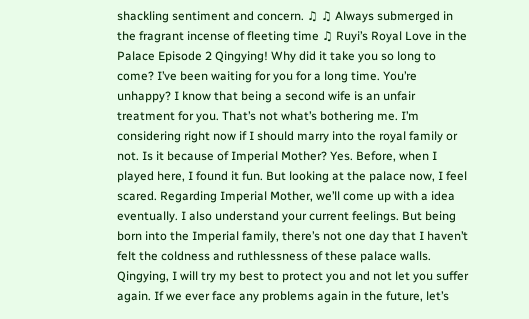shackling sentiment and concern. ♫ ♫ Always submerged in the fragrant incense of fleeting time ♫ Ruyi’s Royal Love in the Palace Episode 2 Qingying! Why did it take you so long to come? I’ve been waiting for you for a long time. You’re unhappy? I know that being a second wife is an unfair treatment for you. That’s not what’s bothering me. I’m considering right now if I should marry into the royal family or not. Is it because of Imperial Mother? Yes. Before, when I played here, I found it fun. But looking at the palace now, I feel scared. Regarding Imperial Mother, we’ll come up with a idea eventually. I also understand your current feelings. But being born into the Imperial family, there’s not one day that I haven’t felt the coldness and ruthlessness of these palace walls. Qingying, I will try my best to protect you and not let you suffer again. If we ever face any problems again in the future, let’s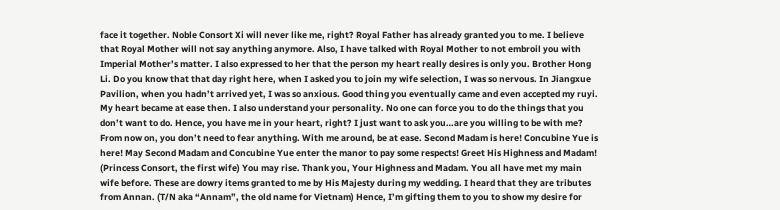face it together. Noble Consort Xi will never like me, right? Royal Father has already granted you to me. I believe that Royal Mother will not say anything anymore. Also, I have talked with Royal Mother to not embroil you with Imperial Mother’s matter. I also expressed to her that the person my heart really desires is only you. Brother Hong Li. Do you know that that day right here, when I asked you to join my wife selection, I was so nervous. In Jiangxue Pavilion, when you hadn’t arrived yet, I was so anxious. Good thing you eventually came and even accepted my ruyi. My heart became at ease then. I also understand your personality. No one can force you to do the things that you don’t want to do. Hence, you have me in your heart, right? I just want to ask you…are you willing to be with me? From now on, you don’t need to fear anything. With me around, be at ease. Second Madam is here! Concubine Yue is here! May Second Madam and Concubine Yue enter the manor to pay some respects! Greet His Highness and Madam! (Princess Consort, the first wife) You may rise. Thank you, Your Highness and Madam. You all have met my main wife before. These are dowry items granted to me by His Majesty during my wedding. I heard that they are tributes from Annan. (T/N aka “Annam”, the old name for Vietnam) Hence, I’m gifting them to you to show my desire for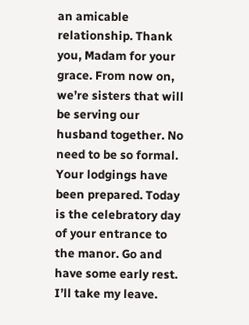an amicable relationship. Thank you, Madam for your grace. From now on, we’re sisters that will be serving our husband together. No need to be so formal. Your lodgings have been prepared. Today is the celebratory day of your entrance to the manor. Go and have some early rest. I’ll take my leave.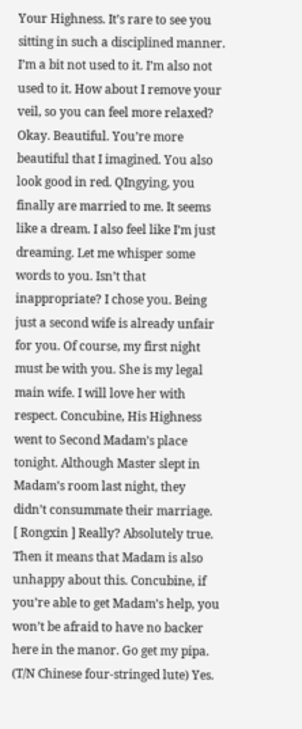Your Highness. It’s rare to see you sitting in such a disciplined manner. I’m a bit not used to it. I’m also not used to it. How about I remove your veil, so you can feel more relaxed? Okay. Beautiful. You’re more beautiful that I imagined. You also look good in red. QIngying, you finally are married to me. It seems like a dream. I also feel like I’m just dreaming. Let me whisper some words to you. Isn’t that inappropriate? I chose you. Being just a second wife is already unfair for you. Of course, my first night must be with you. She is my legal main wife. I will love her with respect. Concubine, His Highness went to Second Madam’s place tonight. Although Master slept in Madam’s room last night, they didn’t consummate their marriage.
[ Rongxin ] Really? Absolutely true. Then it means that Madam is also unhappy about this. Concubine, if you’re able to get Madam’s help, you won’t be afraid to have no backer here in the manor. Go get my pipa. (T/N Chinese four-stringed lute) Yes.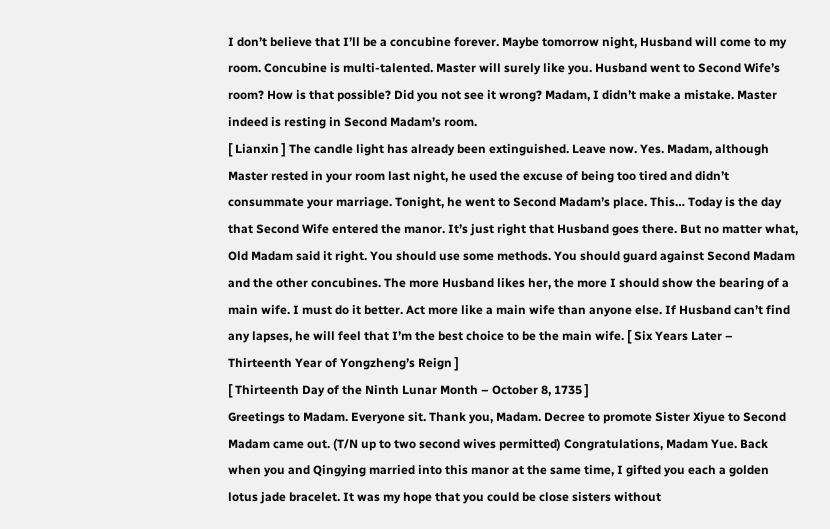I don’t believe that I’ll be a concubine forever. Maybe tomorrow night, Husband will come to my room. Concubine is multi-talented. Master will surely like you. Husband went to Second Wife’s room? How is that possible? Did you not see it wrong? Madam, I didn’t make a mistake. Master indeed is resting in Second Madam’s room.
[ Lianxin ] The candle light has already been extinguished. Leave now. Yes. Madam, although Master rested in your room last night, he used the excuse of being too tired and didn’t consummate your marriage. Tonight, he went to Second Madam’s place. This… Today is the day that Second Wife entered the manor. It’s just right that Husband goes there. But no matter what, Old Madam said it right. You should use some methods. You should guard against Second Madam and the other concubines. The more Husband likes her, the more I should show the bearing of a main wife. I must do it better. Act more like a main wife than anyone else. If Husband can’t find any lapses, he will feel that I’m the best choice to be the main wife. [ Six Years Later – Thirteenth Year of Yongzheng’s Reign ]
[ Thirteenth Day of the Ninth Lunar Month – October 8, 1735 ]
Greetings to Madam. Everyone sit. Thank you, Madam. Decree to promote Sister Xiyue to Second Madam came out. (T/N up to two second wives permitted) Congratulations, Madam Yue. Back when you and Qingying married into this manor at the same time, I gifted you each a golden lotus jade bracelet. It was my hope that you could be close sisters without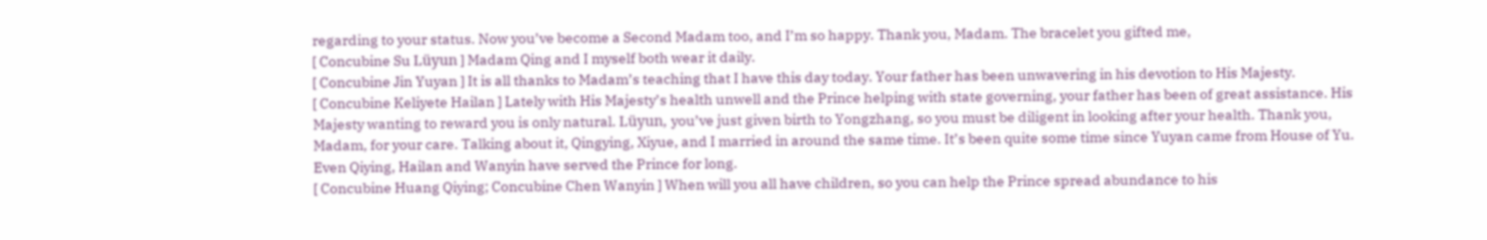regarding to your status. Now you’ve become a Second Madam too, and I’m so happy. Thank you, Madam. The bracelet you gifted me,
[ Concubine Su Lüyun ] Madam Qing and I myself both wear it daily.
[ Concubine Jin Yuyan ] It is all thanks to Madam’s teaching that I have this day today. Your father has been unwavering in his devotion to His Majesty.
[ Concubine Keliyete Hailan ] Lately with His Majesty’s health unwell and the Prince helping with state governing, your father has been of great assistance. His Majesty wanting to reward you is only natural. Lüyun, you’ve just given birth to Yongzhang, so you must be diligent in looking after your health. Thank you, Madam, for your care. Talking about it, Qingying, Xiyue, and I married in around the same time. It’s been quite some time since Yuyan came from House of Yu. Even Qiying, Hailan and Wanyin have served the Prince for long.
[ Concubine Huang Qiying; Concubine Chen Wanyin ] When will you all have children, so you can help the Prince spread abundance to his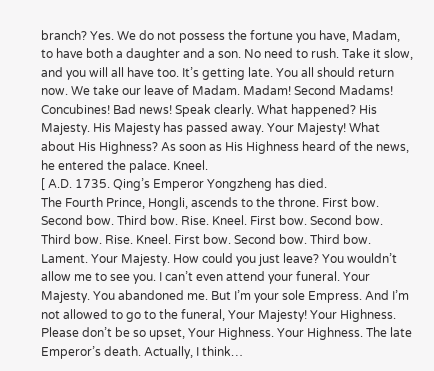branch? Yes. We do not possess the fortune you have, Madam, to have both a daughter and a son. No need to rush. Take it slow, and you will all have too. It’s getting late. You all should return now. We take our leave of Madam. Madam! Second Madams! Concubines! Bad news! Speak clearly. What happened? His Majesty. His Majesty has passed away. Your Majesty! What about His Highness? As soon as His Highness heard of the news, he entered the palace. Kneel.
[ A.D. 1735. Qing’s Emperor Yongzheng has died.
The Fourth Prince, Hongli, ascends to the throne. First bow. Second bow. Third bow. Rise. Kneel. First bow. Second bow. Third bow. Rise. Kneel. First bow. Second bow. Third bow. Lament. Your Majesty. How could you just leave? You wouldn’t allow me to see you. I can’t even attend your funeral. Your Majesty. You abandoned me. But I’m your sole Empress. And I’m not allowed to go to the funeral, Your Majesty! Your Highness. Please don’t be so upset, Your Highness. Your Highness. The late Emperor’s death. Actually, I think…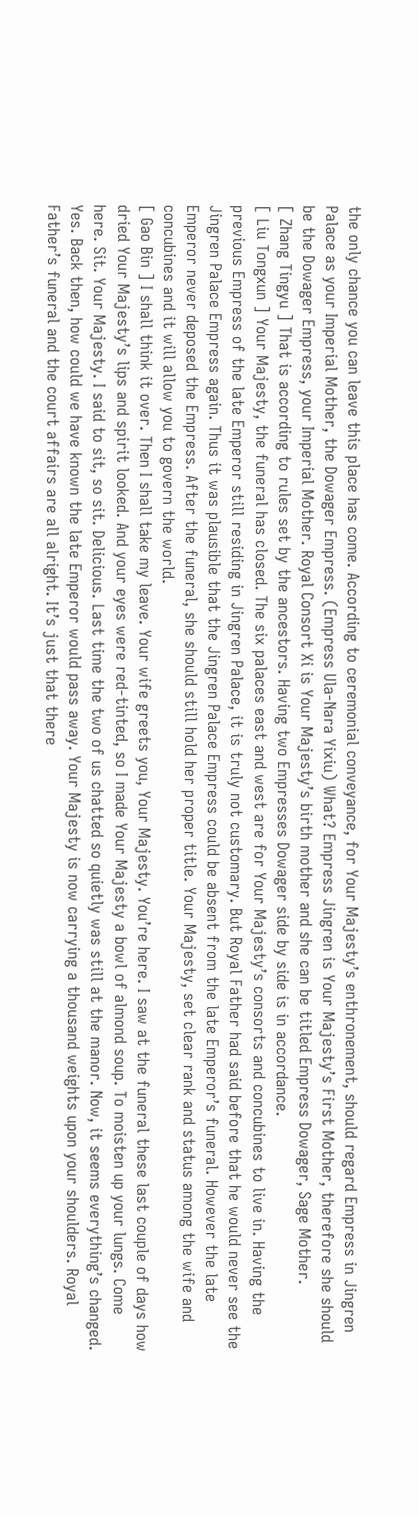the only chance you can leave this place has come. According to ceremonial conveyance, for Your Majesty’s enthronement, should regard Empress in Jingren Palace as your Imperial Mother, the Dowager Empress. (Empress Ula-Nara Yixiu) What? Empress Jingren is Your Majesty’s First Mother, therefore she should be the Dowager Empress, your Imperial Mother. Royal Consort Xi is Your Majesty’s birth mother and she can be titled Empress Dowager, Sage Mother.
[ Zhang Tingyu ] That is according to rules set by the ancestors. Having two Empresses Dowager side by side is in accordance.
[ Liu Tongxun ] Your Majesty, the funeral has closed. The six palaces east and west are for Your Majesty’s consorts and concubines to live in. Having the previous Empress of the late Emperor still residing in Jingren Palace, it is truly not customary. But Royal Father had said before that he would never see the Jingren Palace Empress again. Thus it was plausible that the Jingren Palace Empress could be absent from the late Emperor’s funeral. However the late Emperor never deposed the Empress. After the funeral, she should still hold her proper title. Your Majesty, set clear rank and status among the wife and concubines and it will allow you to govern the world.
[ Gao Bin ] I shall think it over. Then I shall take my leave. Your wife greets you, Your Majesty. You’re here. I saw at the funeral these last couple of days how dried Your Majesty’s lips and spirit looked. And your eyes were red-tinted, so I made Your Majesty a bowl of almond soup. To moisten up your lungs. Come here. Sit. Your Majesty. I said to sit, so sit. Delicious. Last time the two of us chatted so quietly was still at the manor. Now, it seems everything’s changed. Yes. Back then, how could we have known the late Emperor would pass away. Your Majesty is now carrying a thousand weights upon your shoulders. Royal Father’s funeral and the court affairs are all alright. It’s just that there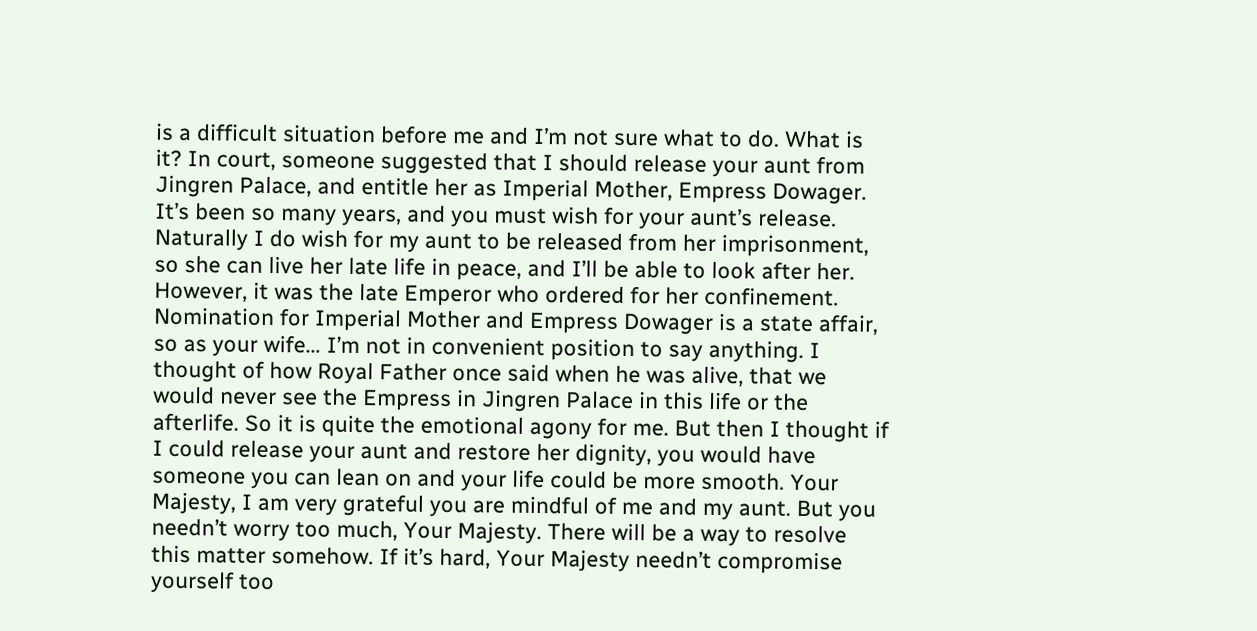is a difficult situation before me and I’m not sure what to do. What is it? In court, someone suggested that I should release your aunt from Jingren Palace, and entitle her as Imperial Mother, Empress Dowager. It’s been so many years, and you must wish for your aunt’s release. Naturally I do wish for my aunt to be released from her imprisonment, so she can live her late life in peace, and I’ll be able to look after her. However, it was the late Emperor who ordered for her confinement. Nomination for Imperial Mother and Empress Dowager is a state affair, so as your wife… I’m not in convenient position to say anything. I thought of how Royal Father once said when he was alive, that we would never see the Empress in Jingren Palace in this life or the afterlife. So it is quite the emotional agony for me. But then I thought if I could release your aunt and restore her dignity, you would have someone you can lean on and your life could be more smooth. Your Majesty, I am very grateful you are mindful of me and my aunt. But you needn’t worry too much, Your Majesty. There will be a way to resolve this matter somehow. If it’s hard, Your Majesty needn’t compromise yourself too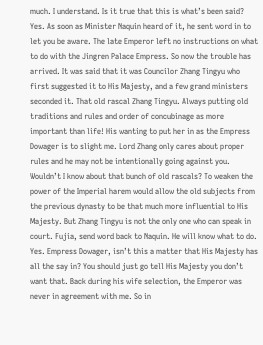much. I understand. Is it true that this is what’s been said? Yes. As soon as Minister Naquin heard of it, he sent word in to let you be aware. The late Emperor left no instructions on what to do with the Jingren Palace Empress. So now the trouble has arrived. It was said that it was Councilor Zhang Tingyu who first suggested it to His Majesty, and a few grand ministers seconded it. That old rascal Zhang Tingyu. Always putting old traditions and rules and order of concubinage as more important than life! His wanting to put her in as the Empress Dowager is to slight me. Lord Zhang only cares about proper rules and he may not be intentionally going against you. Wouldn’t I know about that bunch of old rascals? To weaken the power of the Imperial harem would allow the old subjects from the previous dynasty to be that much more influential to His Majesty. But Zhang Tingyu is not the only one who can speak in court. Fujia, send word back to Naquin. He will know what to do. Yes. Empress Dowager, isn’t this a matter that His Majesty has all the say in? You should just go tell His Majesty you don’t want that. Back during his wife selection, the Emperor was never in agreement with me. So in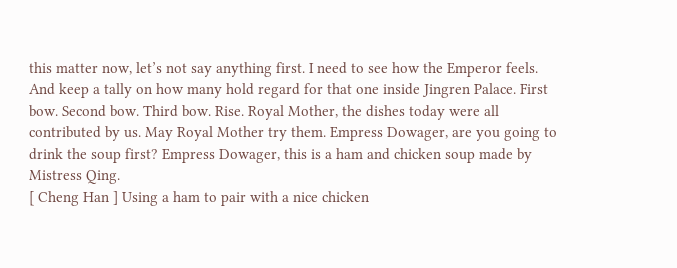this matter now, let’s not say anything first. I need to see how the Emperor feels. And keep a tally on how many hold regard for that one inside Jingren Palace. First bow. Second bow. Third bow. Rise. Royal Mother, the dishes today were all contributed by us. May Royal Mother try them. Empress Dowager, are you going to drink the soup first? Empress Dowager, this is a ham and chicken soup made by Mistress Qing.
[ Cheng Han ] Using a ham to pair with a nice chicken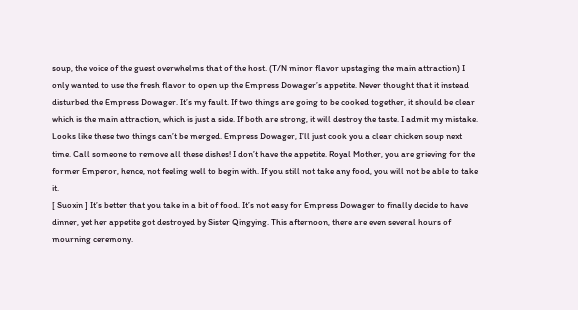soup, the voice of the guest overwhelms that of the host. (T/N minor flavor upstaging the main attraction) I only wanted to use the fresh flavor to open up the Empress Dowager’s appetite. Never thought that it instead disturbed the Empress Dowager. It’s my fault. If two things are going to be cooked together, it should be clear which is the main attraction, which is just a side. If both are strong, it will destroy the taste. I admit my mistake. Looks like these two things can’t be merged. Empress Dowager, I’ll just cook you a clear chicken soup next time. Call someone to remove all these dishes! I don’t have the appetite. Royal Mother, you are grieving for the former Emperor, hence, not feeling well to begin with. If you still not take any food, you will not be able to take it.
[ Suoxin ] It’s better that you take in a bit of food. It’s not easy for Empress Dowager to finally decide to have dinner, yet her appetite got destroyed by Sister Qingying. This afternoon, there are even several hours of mourning ceremony.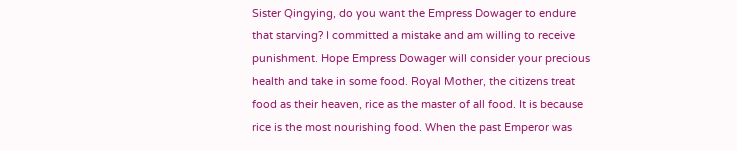Sister Qingying, do you want the Empress Dowager to endure that starving? I committed a mistake and am willing to receive punishment. Hope Empress Dowager will consider your precious health and take in some food. Royal Mother, the citizens treat food as their heaven, rice as the master of all food. It is because rice is the most nourishing food. When the past Emperor was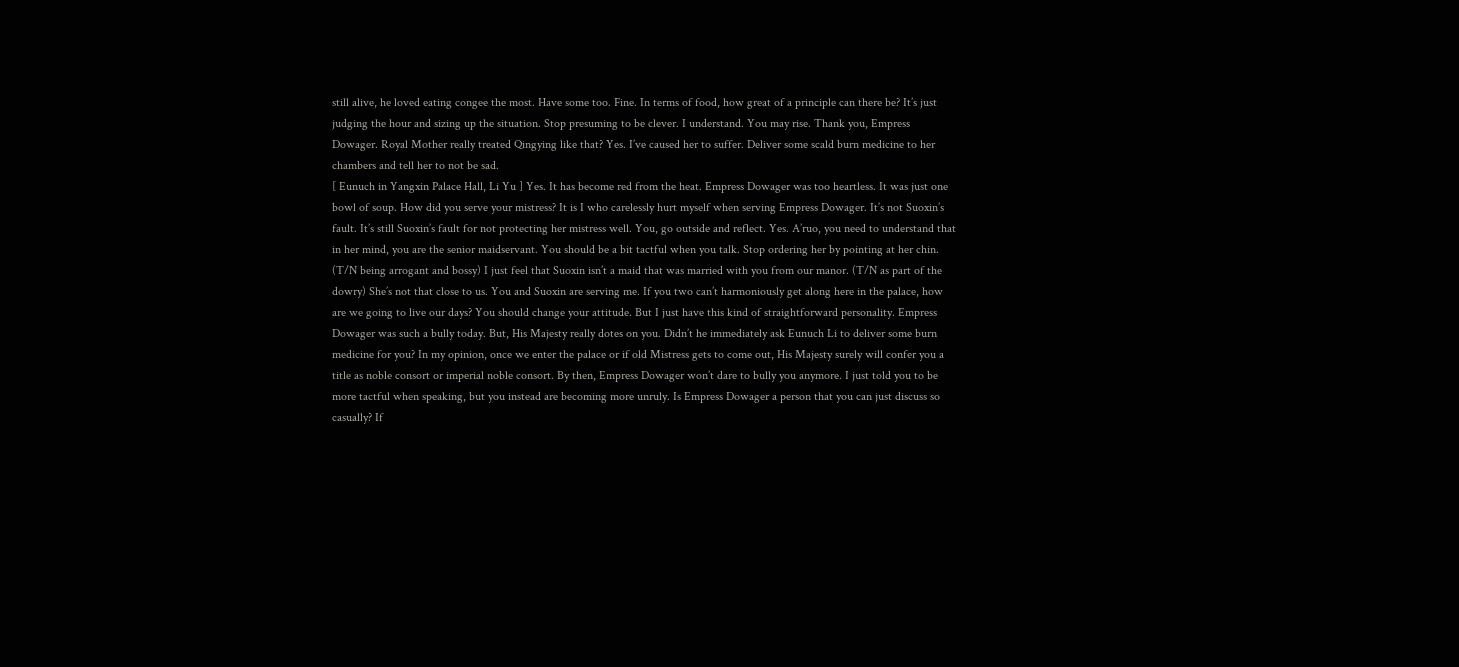still alive, he loved eating congee the most. Have some too. Fine. In terms of food, how great of a principle can there be? It’s just judging the hour and sizing up the situation. Stop presuming to be clever. I understand. You may rise. Thank you, Empress Dowager. Royal Mother really treated Qingying like that? Yes. I’ve caused her to suffer. Deliver some scald burn medicine to her chambers and tell her to not be sad.
[ Eunuch in Yangxin Palace Hall, Li Yu ] Yes. It has become red from the heat. Empress Dowager was too heartless. It was just one bowl of soup. How did you serve your mistress? It is I who carelessly hurt myself when serving Empress Dowager. It’s not Suoxin’s fault. It’s still Suoxin’s fault for not protecting her mistress well. You, go outside and reflect. Yes. A’ruo, you need to understand that in her mind, you are the senior maidservant. You should be a bit tactful when you talk. Stop ordering her by pointing at her chin. (T/N being arrogant and bossy) I just feel that Suoxin isn’t a maid that was married with you from our manor. (T/N as part of the dowry) She’s not that close to us. You and Suoxin are serving me. If you two can’t harmoniously get along here in the palace, how are we going to live our days? You should change your attitude. But I just have this kind of straightforward personality. Empress Dowager was such a bully today. But, His Majesty really dotes on you. Didn’t he immediately ask Eunuch Li to deliver some burn medicine for you? In my opinion, once we enter the palace or if old Mistress gets to come out, His Majesty surely will confer you a title as noble consort or imperial noble consort. By then, Empress Dowager won’t dare to bully you anymore. I just told you to be more tactful when speaking, but you instead are becoming more unruly. Is Empress Dowager a person that you can just discuss so casually? If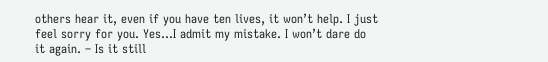others hear it, even if you have ten lives, it won’t help. I just feel sorry for you. Yes…I admit my mistake. I won’t dare do it again. – Is it still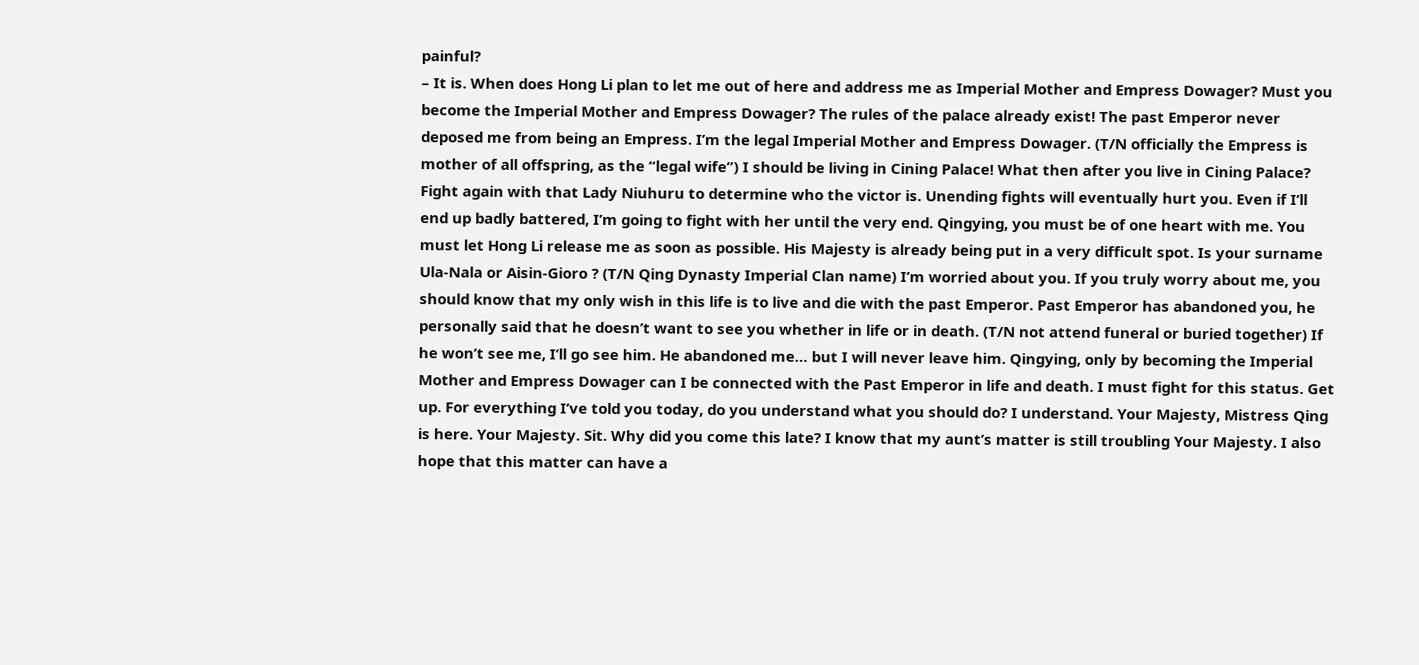painful?
– It is. When does Hong Li plan to let me out of here and address me as Imperial Mother and Empress Dowager? Must you become the Imperial Mother and Empress Dowager? The rules of the palace already exist! The past Emperor never deposed me from being an Empress. I’m the legal Imperial Mother and Empress Dowager. (T/N officially the Empress is mother of all offspring, as the “legal wife”) I should be living in Cining Palace! What then after you live in Cining Palace? Fight again with that Lady Niuhuru to determine who the victor is. Unending fights will eventually hurt you. Even if I’ll end up badly battered, I’m going to fight with her until the very end. Qingying, you must be of one heart with me. You must let Hong Li release me as soon as possible. His Majesty is already being put in a very difficult spot. Is your surname Ula-Nala or Aisin-Gioro ? (T/N Qing Dynasty Imperial Clan name) I’m worried about you. If you truly worry about me, you should know that my only wish in this life is to live and die with the past Emperor. Past Emperor has abandoned you, he personally said that he doesn’t want to see you whether in life or in death. (T/N not attend funeral or buried together) If he won’t see me, I’ll go see him. He abandoned me… but I will never leave him. Qingying, only by becoming the Imperial Mother and Empress Dowager can I be connected with the Past Emperor in life and death. I must fight for this status. Get up. For everything I’ve told you today, do you understand what you should do? I understand. Your Majesty, Mistress Qing is here. Your Majesty. Sit. Why did you come this late? I know that my aunt’s matter is still troubling Your Majesty. I also hope that this matter can have a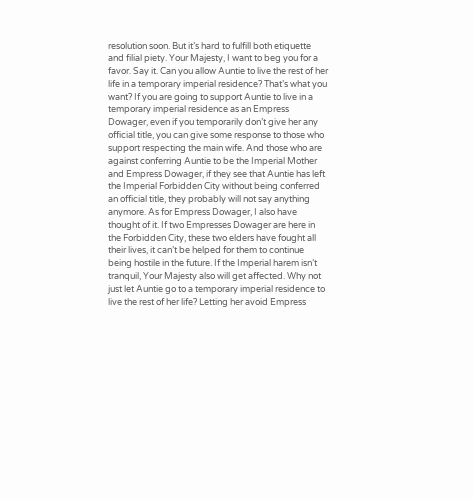resolution soon. But it’s hard to fulfill both etiquette and filial piety. Your Majesty, I want to beg you for a favor. Say it. Can you allow Auntie to live the rest of her life in a temporary imperial residence? That’s what you want? If you are going to support Auntie to live in a temporary imperial residence as an Empress Dowager, even if you temporarily don’t give her any official title, you can give some response to those who support respecting the main wife. And those who are against conferring Auntie to be the Imperial Mother and Empress Dowager, if they see that Auntie has left the Imperial Forbidden City without being conferred an official title, they probably will not say anything anymore. As for Empress Dowager, I also have thought of it. If two Empresses Dowager are here in the Forbidden City, these two elders have fought all their lives, it can’t be helped for them to continue being hostile in the future. If the Imperial harem isn’t tranquil, Your Majesty also will get affected. Why not just let Auntie go to a temporary imperial residence to live the rest of her life? Letting her avoid Empress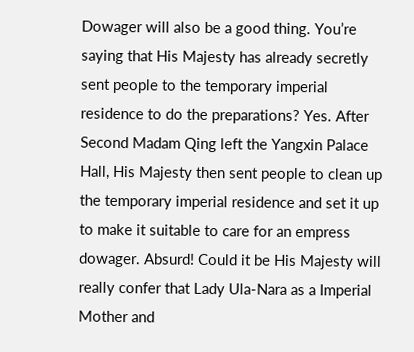Dowager will also be a good thing. You’re saying that His Majesty has already secretly sent people to the temporary imperial residence to do the preparations? Yes. After Second Madam Qing left the Yangxin Palace Hall, His Majesty then sent people to clean up the temporary imperial residence and set it up to make it suitable to care for an empress dowager. Absurd! Could it be His Majesty will really confer that Lady Ula-Nara as a Imperial Mother and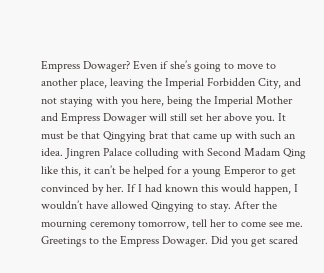Empress Dowager? Even if she’s going to move to another place, leaving the Imperial Forbidden City, and not staying with you here, being the Imperial Mother and Empress Dowager will still set her above you. It must be that Qingying brat that came up with such an idea. Jingren Palace colluding with Second Madam Qing like this, it can’t be helped for a young Emperor to get convinced by her. If I had known this would happen, I wouldn’t have allowed Qingying to stay. After the mourning ceremony tomorrow, tell her to come see me. Greetings to the Empress Dowager. Did you get scared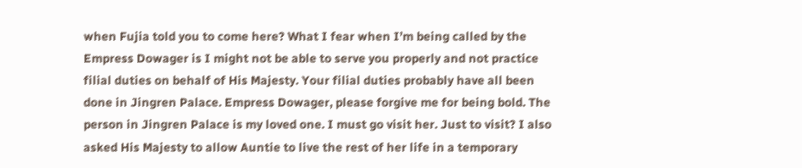when Fujia told you to come here? What I fear when I’m being called by the Empress Dowager is I might not be able to serve you properly and not practice filial duties on behalf of His Majesty. Your filial duties probably have all been done in Jingren Palace. Empress Dowager, please forgive me for being bold. The person in Jingren Palace is my loved one. I must go visit her. Just to visit? I also asked His Majesty to allow Auntie to live the rest of her life in a temporary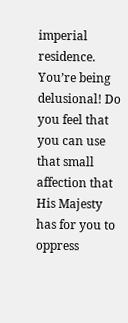imperial residence. You’re being delusional! Do you feel that you can use that small affection that His Majesty has for you to oppress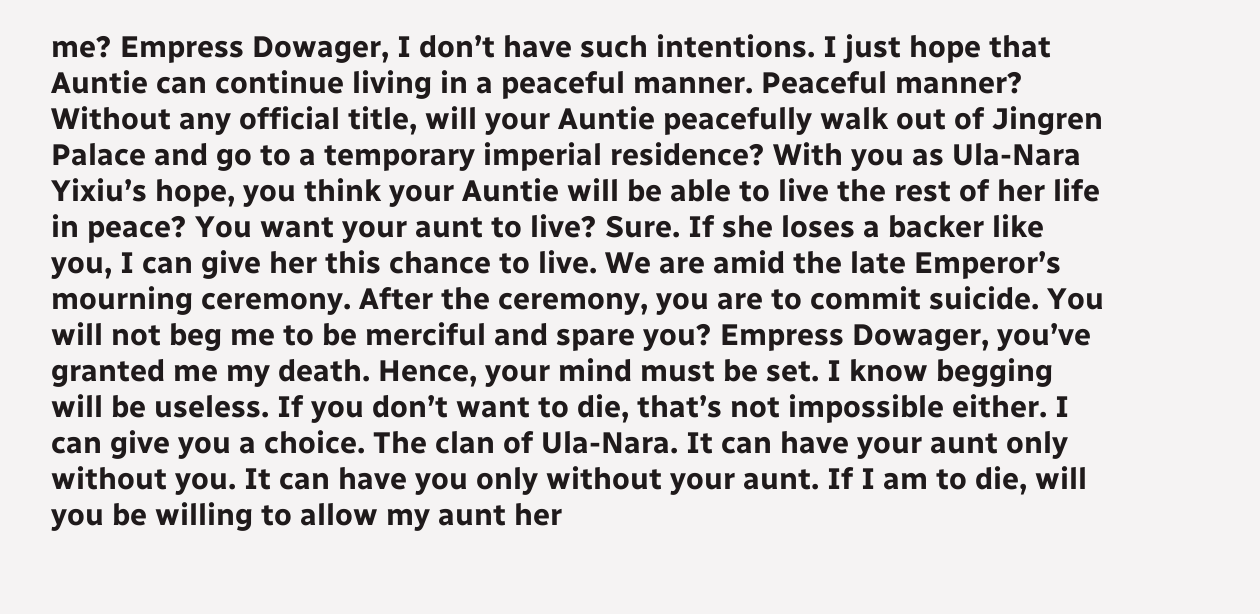me? Empress Dowager, I don’t have such intentions. I just hope that Auntie can continue living in a peaceful manner. Peaceful manner? Without any official title, will your Auntie peacefully walk out of Jingren Palace and go to a temporary imperial residence? With you as Ula-Nara Yixiu’s hope, you think your Auntie will be able to live the rest of her life in peace? You want your aunt to live? Sure. If she loses a backer like you, I can give her this chance to live. We are amid the late Emperor’s mourning ceremony. After the ceremony, you are to commit suicide. You will not beg me to be merciful and spare you? Empress Dowager, you’ve granted me my death. Hence, your mind must be set. I know begging will be useless. If you don’t want to die, that’s not impossible either. I can give you a choice. The clan of Ula-Nara. It can have your aunt only without you. It can have you only without your aunt. If I am to die, will you be willing to allow my aunt her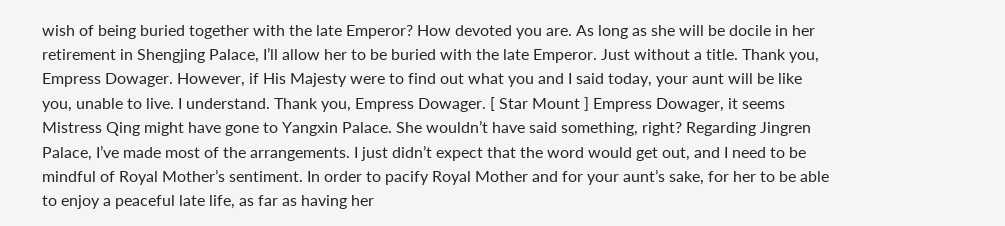wish of being buried together with the late Emperor? How devoted you are. As long as she will be docile in her retirement in Shengjing Palace, I’ll allow her to be buried with the late Emperor. Just without a title. Thank you, Empress Dowager. However, if His Majesty were to find out what you and I said today, your aunt will be like you, unable to live. I understand. Thank you, Empress Dowager. [ Star Mount ] Empress Dowager, it seems Mistress Qing might have gone to Yangxin Palace. She wouldn’t have said something, right? Regarding Jingren Palace, I’ve made most of the arrangements. I just didn’t expect that the word would get out, and I need to be mindful of Royal Mother’s sentiment. In order to pacify Royal Mother and for your aunt’s sake, for her to be able to enjoy a peaceful late life, as far as having her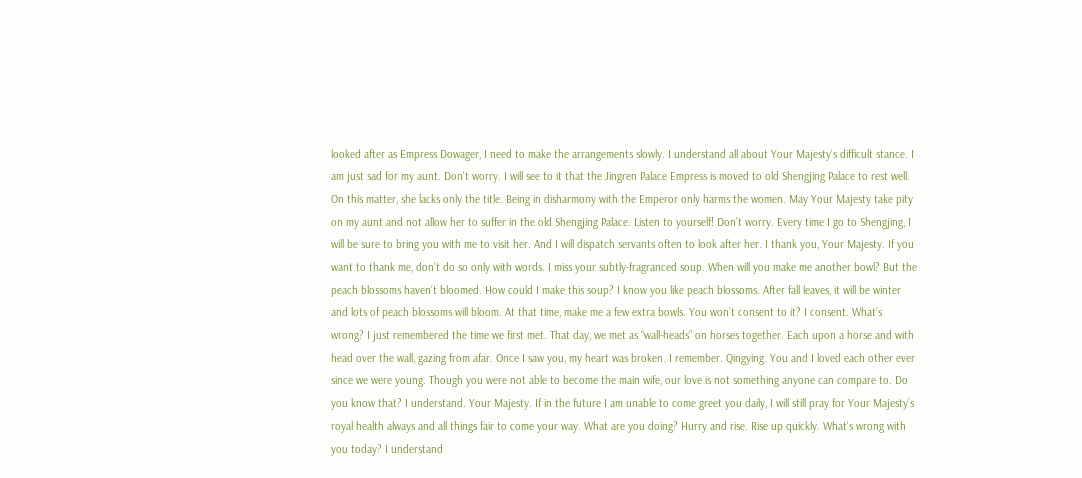looked after as Empress Dowager, I need to make the arrangements slowly. I understand all about Your Majesty’s difficult stance. I am just sad for my aunt. Don’t worry. I will see to it that the Jingren Palace Empress is moved to old Shengjing Palace to rest well. On this matter, she lacks only the title. Being in disharmony with the Emperor only harms the women. May Your Majesty take pity on my aunt and not allow her to suffer in the old Shengjing Palace. Listen to yourself! Don’t worry. Every time I go to Shengjing, I will be sure to bring you with me to visit her. And I will dispatch servants often to look after her. I thank you, Your Majesty. If you want to thank me, don’t do so only with words. I miss your subtly-fragranced soup. When will you make me another bowl? But the peach blossoms haven’t bloomed. How could I make this soup? I know you like peach blossoms. After fall leaves, it will be winter and lots of peach blossoms will bloom. At that time, make me a few extra bowls. You won’t consent to it? I consent. What’s wrong? I just remembered the time we first met. That day, we met as “wall-heads” on horses together. Each upon a horse and with head over the wall, gazing from afar. Once I saw you, my heart was broken. I remember. Qingying. You and I loved each other ever since we were young. Though you were not able to become the main wife, our love is not something anyone can compare to. Do you know that? I understand. Your Majesty. If in the future I am unable to come greet you daily, I will still pray for Your Majesty’s royal health always and all things fair to come your way. What are you doing? Hurry and rise. Rise up quickly. What’s wrong with you today? I understand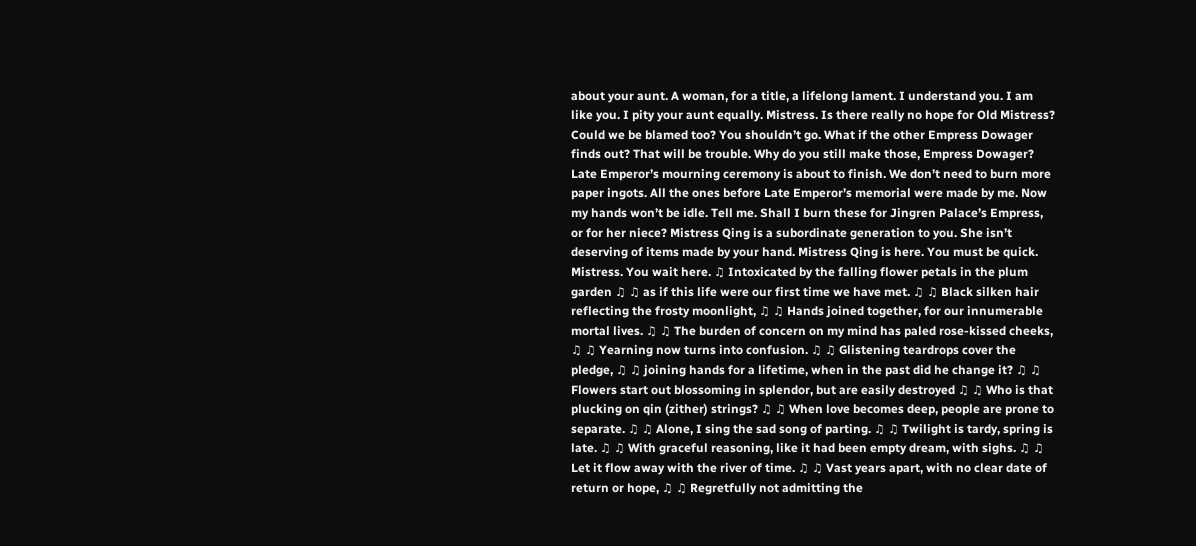about your aunt. A woman, for a title, a lifelong lament. I understand you. I am like you. I pity your aunt equally. Mistress. Is there really no hope for Old Mistress? Could we be blamed too? You shouldn’t go. What if the other Empress Dowager finds out? That will be trouble. Why do you still make those, Empress Dowager? Late Emperor’s mourning ceremony is about to finish. We don’t need to burn more paper ingots. All the ones before Late Emperor’s memorial were made by me. Now my hands won’t be idle. Tell me. Shall I burn these for Jingren Palace’s Empress, or for her niece? Mistress Qing is a subordinate generation to you. She isn’t deserving of items made by your hand. Mistress Qing is here. You must be quick. Mistress. You wait here. ♫ Intoxicated by the falling flower petals in the plum garden ♫ ♫ as if this life were our first time we have met. ♫ ♫ Black silken hair reflecting the frosty moonlight, ♫ ♫ Hands joined together, for our innumerable mortal lives. ♫ ♫ The burden of concern on my mind has paled rose-kissed cheeks, ♫ ♫ Yearning now turns into confusion. ♫ ♫ Glistening teardrops cover the pledge, ♫ ♫ joining hands for a lifetime, when in the past did he change it? ♫ ♫ Flowers start out blossoming in splendor, but are easily destroyed ♫ ♫ Who is that plucking on qin (zither) strings? ♫ ♫ When love becomes deep, people are prone to separate. ♫ ♫ Alone, I sing the sad song of parting. ♫ ♫ Twilight is tardy, spring is late. ♫ ♫ With graceful reasoning, like it had been empty dream, with sighs. ♫ ♫ Let it flow away with the river of time. ♫ ♫ Vast years apart, with no clear date of return or hope, ♫ ♫ Regretfully not admitting the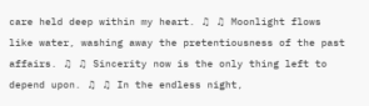care held deep within my heart. ♫ ♫ Moonlight flows like water, washing away the pretentiousness of the past affairs. ♫ ♫ Sincerity now is the only thing left to depend upon. ♫ ♫ In the endless night,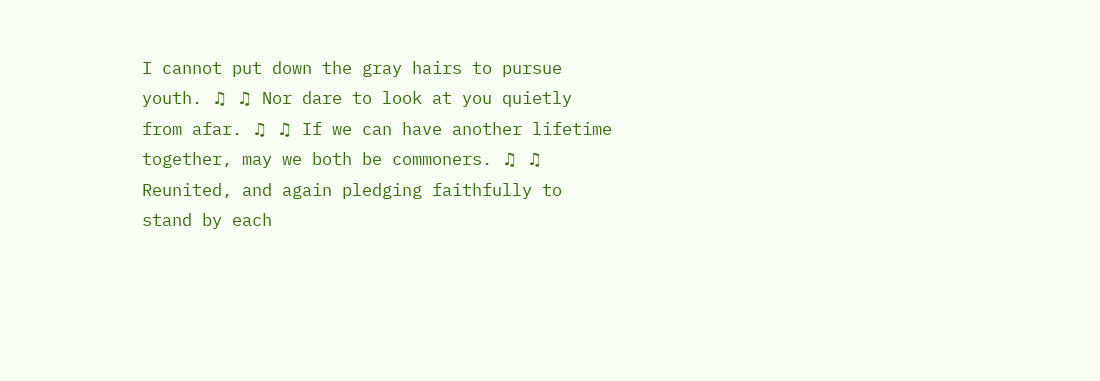I cannot put down the gray hairs to pursue youth. ♫ ♫ Nor dare to look at you quietly from afar. ♫ ♫ If we can have another lifetime together, may we both be commoners. ♫ ♫ Reunited, and again pledging faithfully to stand by each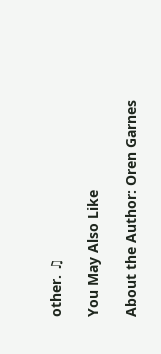other. ♫

You May Also Like

About the Author: Oren Garnes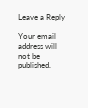Leave a Reply

Your email address will not be published.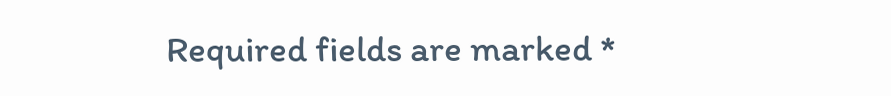Required fields are marked *